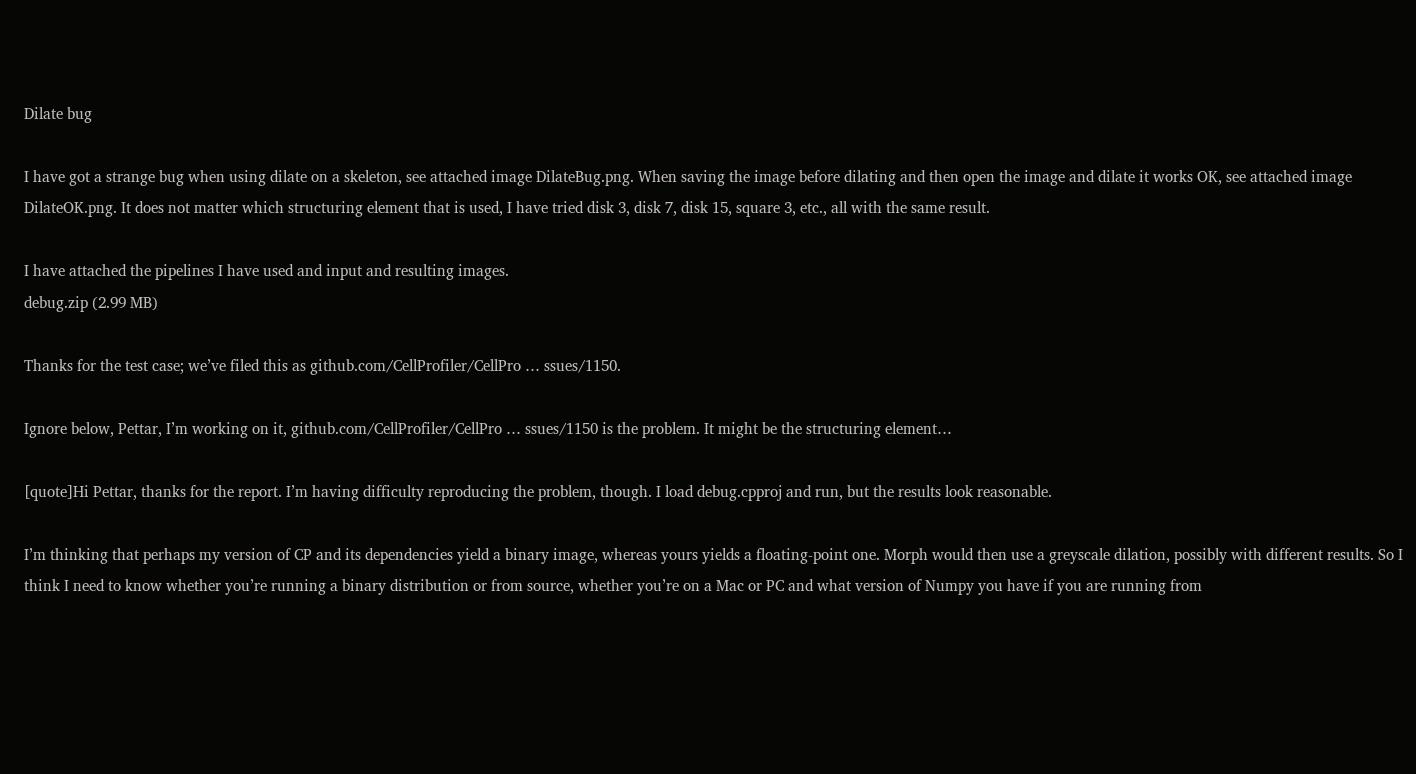Dilate bug

I have got a strange bug when using dilate on a skeleton, see attached image DilateBug.png. When saving the image before dilating and then open the image and dilate it works OK, see attached image DilateOK.png. It does not matter which structuring element that is used, I have tried disk 3, disk 7, disk 15, square 3, etc., all with the same result.

I have attached the pipelines I have used and input and resulting images.
debug.zip (2.99 MB)

Thanks for the test case; we’ve filed this as github.com/CellProfiler/CellPro … ssues/1150.

Ignore below, Pettar, I’m working on it, github.com/CellProfiler/CellPro … ssues/1150 is the problem. It might be the structuring element…

[quote]Hi Pettar, thanks for the report. I’m having difficulty reproducing the problem, though. I load debug.cpproj and run, but the results look reasonable.

I’m thinking that perhaps my version of CP and its dependencies yield a binary image, whereas yours yields a floating-point one. Morph would then use a greyscale dilation, possibly with different results. So I think I need to know whether you’re running a binary distribution or from source, whether you’re on a Mac or PC and what version of Numpy you have if you are running from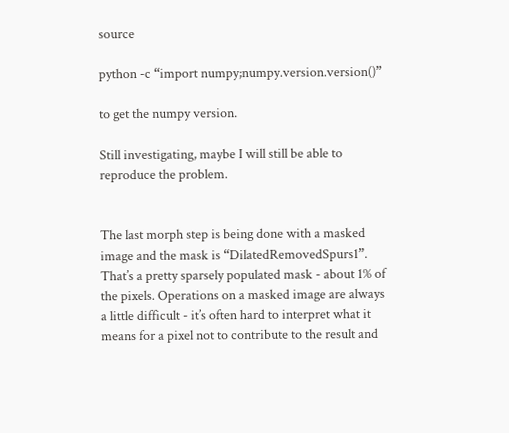source

python -c “import numpy;numpy.version.version()”

to get the numpy version.

Still investigating, maybe I will still be able to reproduce the problem.


The last morph step is being done with a masked image and the mask is “DilatedRemovedSpurs1”. That’s a pretty sparsely populated mask - about 1% of the pixels. Operations on a masked image are always a little difficult - it’s often hard to interpret what it means for a pixel not to contribute to the result and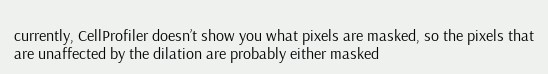currently, CellProfiler doesn’t show you what pixels are masked, so the pixels that are unaffected by the dilation are probably either masked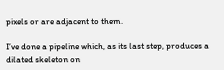pixels or are adjacent to them.

I’ve done a pipeline which, as its last step, produces a dilated skeleton on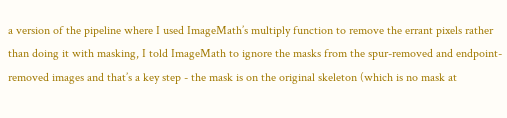a version of the pipeline where I used ImageMath’s multiply function to remove the errant pixels rather than doing it with masking, I told ImageMath to ignore the masks from the spur-removed and endpoint-removed images and that’s a key step - the mask is on the original skeleton (which is no mask at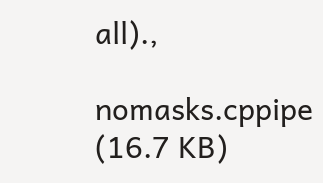all).,

nomasks.cppipe (16.7 KB)